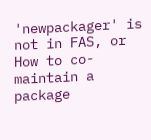'newpackager' is not in FAS, or How to co-maintain a package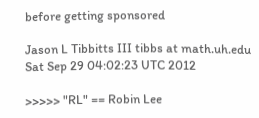before getting sponsored

Jason L Tibbitts III tibbs at math.uh.edu
Sat Sep 29 04:02:23 UTC 2012

>>>>> "RL" == Robin Lee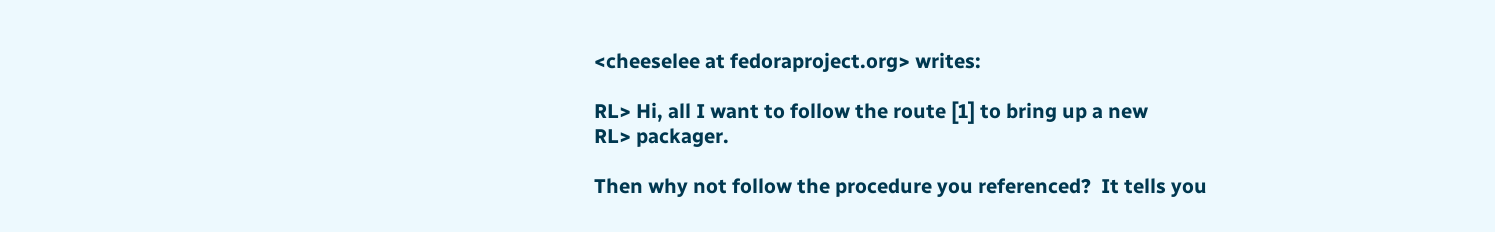<cheeselee at fedoraproject.org> writes:

RL> Hi, all I want to follow the route [1] to bring up a new
RL> packager.

Then why not follow the procedure you referenced?  It tells you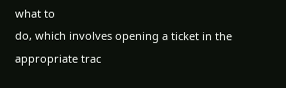what to
do, which involves opening a ticket in the appropriate trac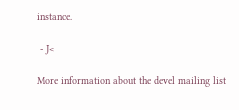instance.

 - J<

More information about the devel mailing list